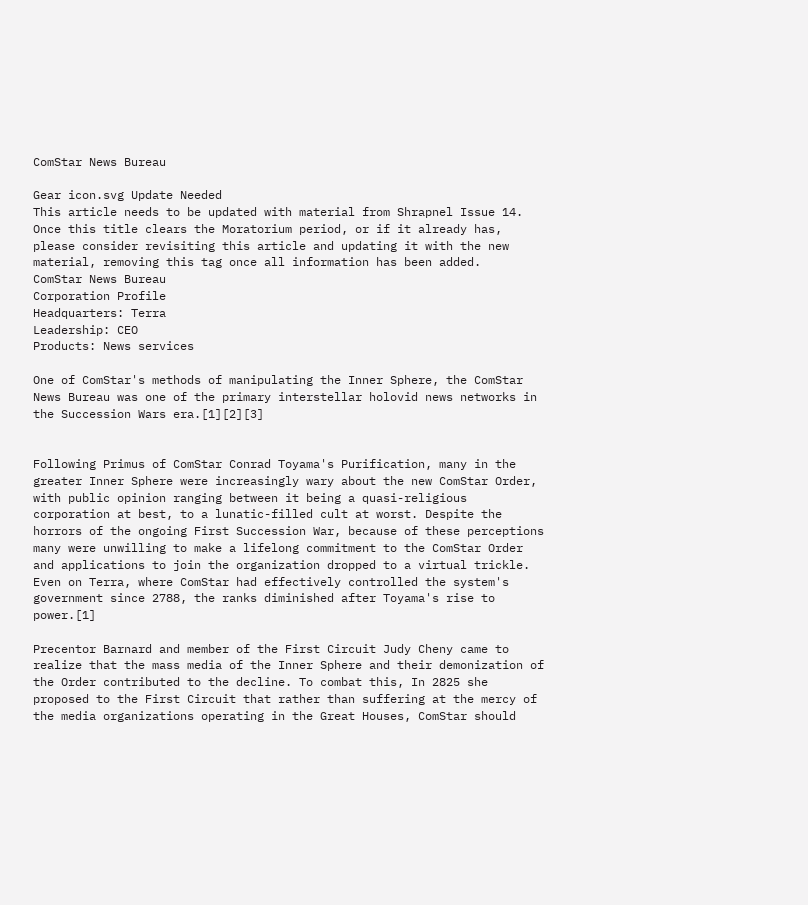ComStar News Bureau

Gear icon.svg Update Needed
This article needs to be updated with material from Shrapnel Issue 14. Once this title clears the Moratorium period, or if it already has, please consider revisiting this article and updating it with the new material, removing this tag once all information has been added.
ComStar News Bureau
Corporation Profile
Headquarters: Terra
Leadership: CEO
Products: News services

One of ComStar's methods of manipulating the Inner Sphere, the ComStar News Bureau was one of the primary interstellar holovid news networks in the Succession Wars era.[1][2][3]


Following Primus of ComStar Conrad Toyama's Purification, many in the greater Inner Sphere were increasingly wary about the new ComStar Order, with public opinion ranging between it being a quasi-religious corporation at best, to a lunatic-filled cult at worst. Despite the horrors of the ongoing First Succession War, because of these perceptions many were unwilling to make a lifelong commitment to the ComStar Order and applications to join the organization dropped to a virtual trickle. Even on Terra, where ComStar had effectively controlled the system's government since 2788, the ranks diminished after Toyama's rise to power.[1]

Precentor Barnard and member of the First Circuit Judy Cheny came to realize that the mass media of the Inner Sphere and their demonization of the Order contributed to the decline. To combat this, In 2825 she proposed to the First Circuit that rather than suffering at the mercy of the media organizations operating in the Great Houses, ComStar should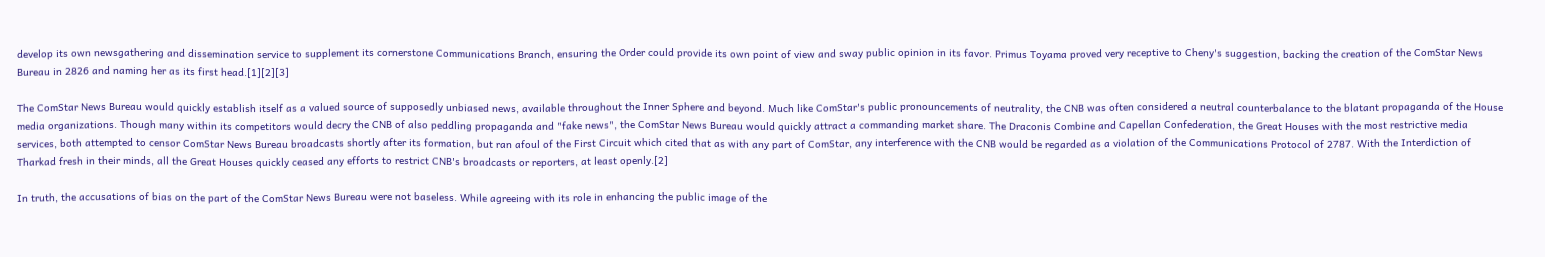develop its own newsgathering and dissemination service to supplement its cornerstone Communications Branch, ensuring the Order could provide its own point of view and sway public opinion in its favor. Primus Toyama proved very receptive to Cheny's suggestion, backing the creation of the ComStar News Bureau in 2826 and naming her as its first head.[1][2][3]

The ComStar News Bureau would quickly establish itself as a valued source of supposedly unbiased news, available throughout the Inner Sphere and beyond. Much like ComStar's public pronouncements of neutrality, the CNB was often considered a neutral counterbalance to the blatant propaganda of the House media organizations. Though many within its competitors would decry the CNB of also peddling propaganda and "fake news", the ComStar News Bureau would quickly attract a commanding market share. The Draconis Combine and Capellan Confederation, the Great Houses with the most restrictive media services, both attempted to censor ComStar News Bureau broadcasts shortly after its formation, but ran afoul of the First Circuit which cited that as with any part of ComStar, any interference with the CNB would be regarded as a violation of the Communications Protocol of 2787. With the Interdiction of Tharkad fresh in their minds, all the Great Houses quickly ceased any efforts to restrict CNB's broadcasts or reporters, at least openly.[2]

In truth, the accusations of bias on the part of the ComStar News Bureau were not baseless. While agreeing with its role in enhancing the public image of the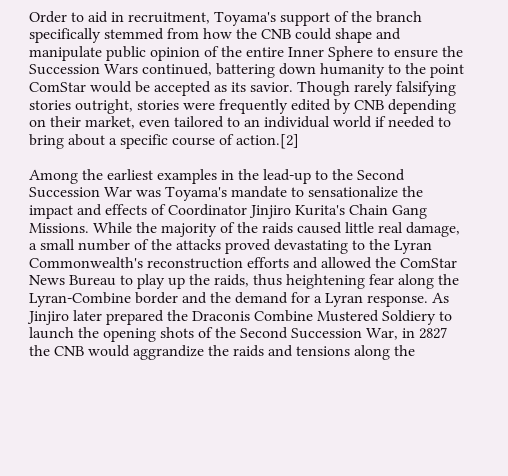Order to aid in recruitment, Toyama's support of the branch specifically stemmed from how the CNB could shape and manipulate public opinion of the entire Inner Sphere to ensure the Succession Wars continued, battering down humanity to the point ComStar would be accepted as its savior. Though rarely falsifying stories outright, stories were frequently edited by CNB depending on their market, even tailored to an individual world if needed to bring about a specific course of action.[2]

Among the earliest examples in the lead-up to the Second Succession War was Toyama's mandate to sensationalize the impact and effects of Coordinator Jinjiro Kurita's Chain Gang Missions. While the majority of the raids caused little real damage, a small number of the attacks proved devastating to the Lyran Commonwealth's reconstruction efforts and allowed the ComStar News Bureau to play up the raids, thus heightening fear along the Lyran-Combine border and the demand for a Lyran response. As Jinjiro later prepared the Draconis Combine Mustered Soldiery to launch the opening shots of the Second Succession War, in 2827 the CNB would aggrandize the raids and tensions along the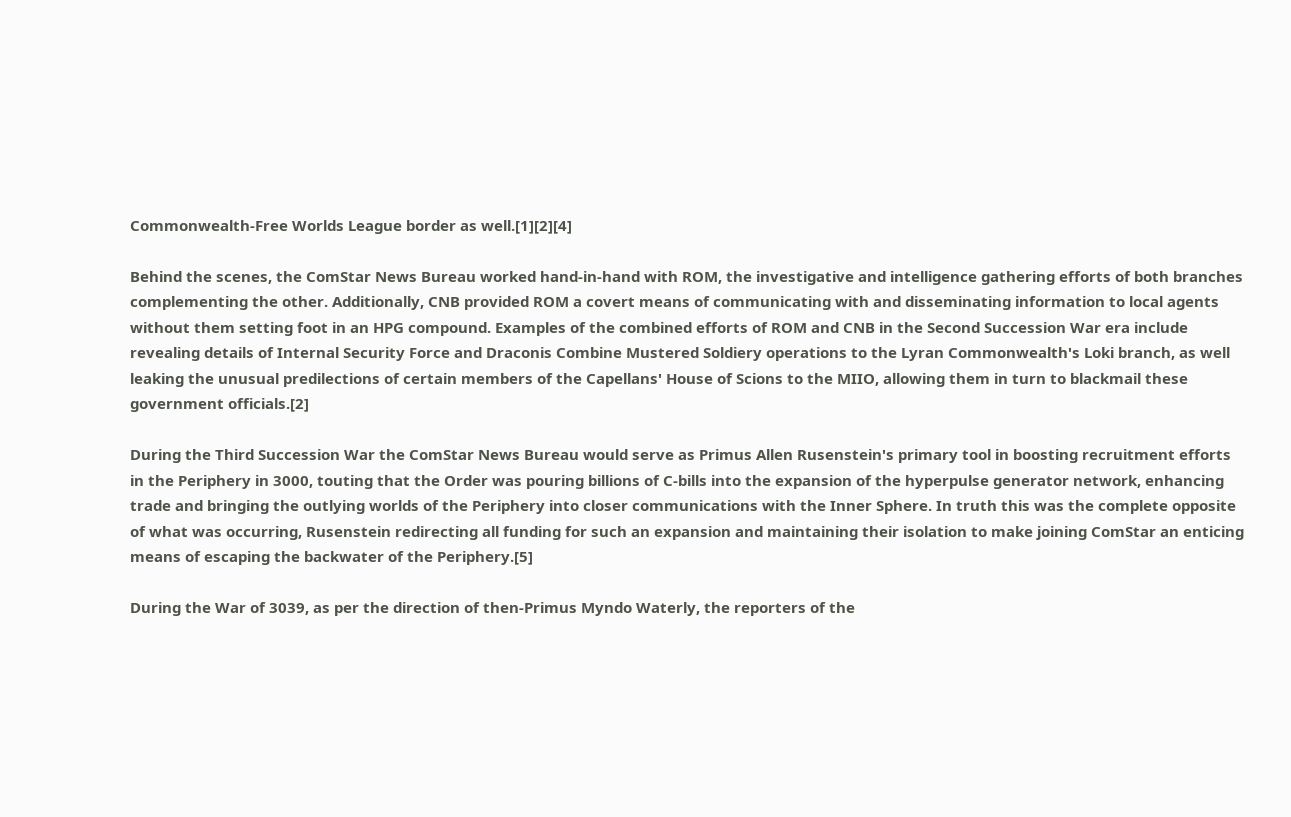Commonwealth-Free Worlds League border as well.[1][2][4]

Behind the scenes, the ComStar News Bureau worked hand-in-hand with ROM, the investigative and intelligence gathering efforts of both branches complementing the other. Additionally, CNB provided ROM a covert means of communicating with and disseminating information to local agents without them setting foot in an HPG compound. Examples of the combined efforts of ROM and CNB in the Second Succession War era include revealing details of Internal Security Force and Draconis Combine Mustered Soldiery operations to the Lyran Commonwealth's Loki branch, as well leaking the unusual predilections of certain members of the Capellans' House of Scions to the MIIO, allowing them in turn to blackmail these government officials.[2]

During the Third Succession War the ComStar News Bureau would serve as Primus Allen Rusenstein's primary tool in boosting recruitment efforts in the Periphery in 3000, touting that the Order was pouring billions of C-bills into the expansion of the hyperpulse generator network, enhancing trade and bringing the outlying worlds of the Periphery into closer communications with the Inner Sphere. In truth this was the complete opposite of what was occurring, Rusenstein redirecting all funding for such an expansion and maintaining their isolation to make joining ComStar an enticing means of escaping the backwater of the Periphery.[5]

During the War of 3039, as per the direction of then-Primus Myndo Waterly, the reporters of the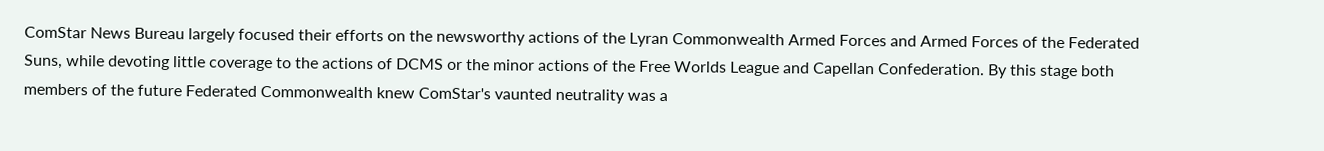ComStar News Bureau largely focused their efforts on the newsworthy actions of the Lyran Commonwealth Armed Forces and Armed Forces of the Federated Suns, while devoting little coverage to the actions of DCMS or the minor actions of the Free Worlds League and Capellan Confederation. By this stage both members of the future Federated Commonwealth knew ComStar's vaunted neutrality was a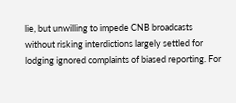lie, but unwilling to impede CNB broadcasts without risking interdictions largely settled for lodging ignored complaints of biased reporting. For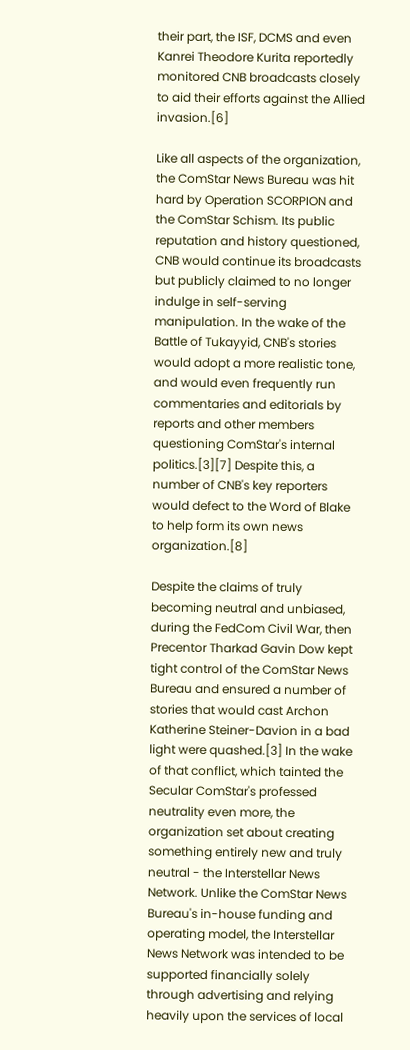their part, the ISF, DCMS and even Kanrei Theodore Kurita reportedly monitored CNB broadcasts closely to aid their efforts against the Allied invasion.[6]

Like all aspects of the organization, the ComStar News Bureau was hit hard by Operation SCORPION and the ComStar Schism. Its public reputation and history questioned, CNB would continue its broadcasts but publicly claimed to no longer indulge in self-serving manipulation. In the wake of the Battle of Tukayyid, CNB's stories would adopt a more realistic tone, and would even frequently run commentaries and editorials by reports and other members questioning ComStar's internal politics.[3][7] Despite this, a number of CNB's key reporters would defect to the Word of Blake to help form its own news organization.[8]

Despite the claims of truly becoming neutral and unbiased, during the FedCom Civil War, then Precentor Tharkad Gavin Dow kept tight control of the ComStar News Bureau and ensured a number of stories that would cast Archon Katherine Steiner-Davion in a bad light were quashed.[3] In the wake of that conflict, which tainted the Secular ComStar's professed neutrality even more, the organization set about creating something entirely new and truly neutral - the Interstellar News Network. Unlike the ComStar News Bureau's in-house funding and operating model, the Interstellar News Network was intended to be supported financially solely through advertising and relying heavily upon the services of local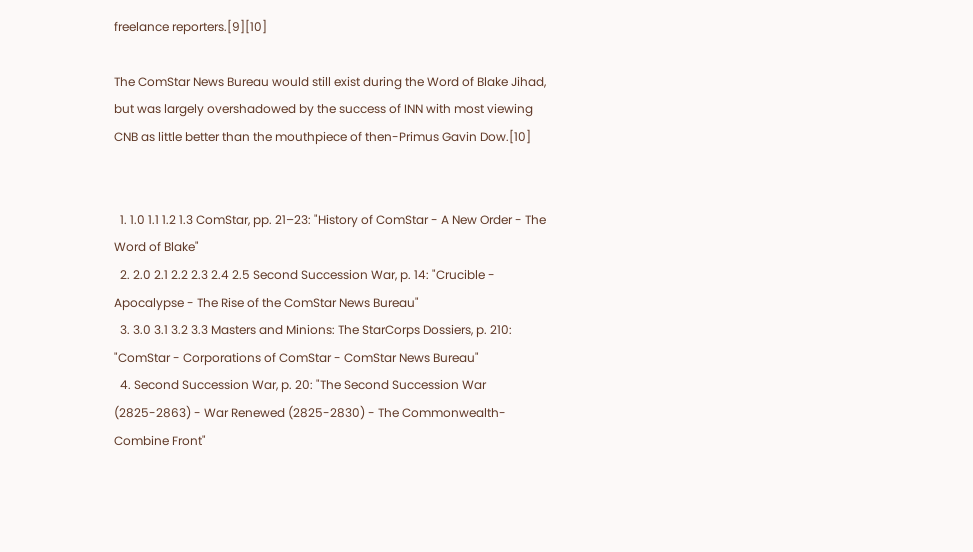freelance reporters.[9][10]

The ComStar News Bureau would still exist during the Word of Blake Jihad, but was largely overshadowed by the success of INN with most viewing CNB as little better than the mouthpiece of then-Primus Gavin Dow.[10]


  1. 1.0 1.1 1.2 1.3 ComStar, pp. 21–23: "History of ComStar - A New Order - The Word of Blake"
  2. 2.0 2.1 2.2 2.3 2.4 2.5 Second Succession War, p. 14: "Crucible - Apocalypse - The Rise of the ComStar News Bureau"
  3. 3.0 3.1 3.2 3.3 Masters and Minions: The StarCorps Dossiers, p. 210: "ComStar - Corporations of ComStar - ComStar News Bureau"
  4. Second Succession War, p. 20: "The Second Succession War (2825-2863) - War Renewed (2825-2830) - The Commonwealth-Combine Front"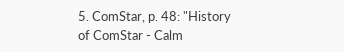5. ComStar, p. 48: "History of ComStar - Calm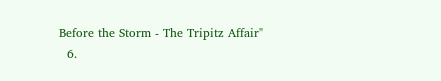Before the Storm - The Tripitz Affair"
  6.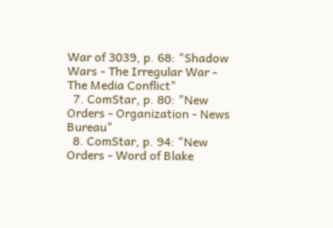War of 3039, p. 68: "Shadow Wars - The Irregular War - The Media Conflict"
  7. ComStar, p. 80: "New Orders - Organization - News Bureau"
  8. ComStar, p. 94: "New Orders - Word of Blake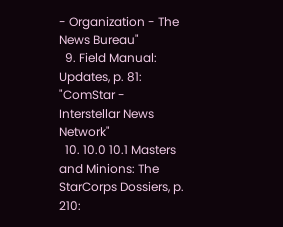- Organization - The News Bureau"
  9. Field Manual: Updates, p. 81: "ComStar - Interstellar News Network"
  10. 10.0 10.1 Masters and Minions: The StarCorps Dossiers, p. 210: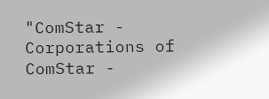"ComStar - Corporations of ComStar -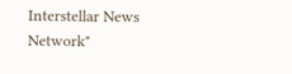Interstellar News Network"